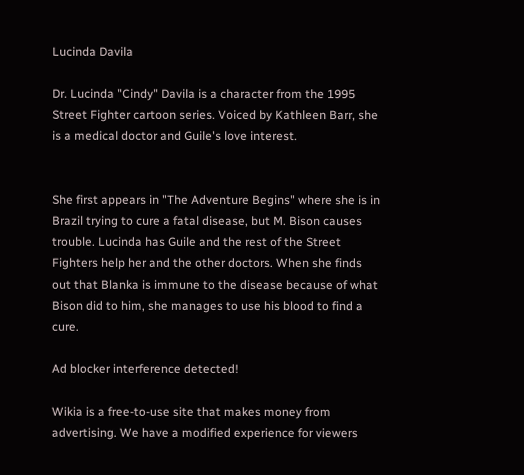Lucinda Davila

Dr. Lucinda "Cindy" Davila is a character from the 1995 Street Fighter cartoon series. Voiced by Kathleen Barr, she is a medical doctor and Guile's love interest.


She first appears in "The Adventure Begins" where she is in Brazil trying to cure a fatal disease, but M. Bison causes trouble. Lucinda has Guile and the rest of the Street Fighters help her and the other doctors. When she finds out that Blanka is immune to the disease because of what Bison did to him, she manages to use his blood to find a cure.

Ad blocker interference detected!

Wikia is a free-to-use site that makes money from advertising. We have a modified experience for viewers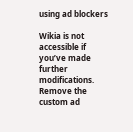using ad blockers

Wikia is not accessible if you’ve made further modifications. Remove the custom ad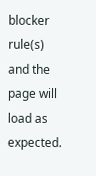blocker rule(s) and the page will load as expected.